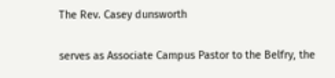The Rev. Casey dunsworth

serves as Associate Campus Pastor to the Belfry, the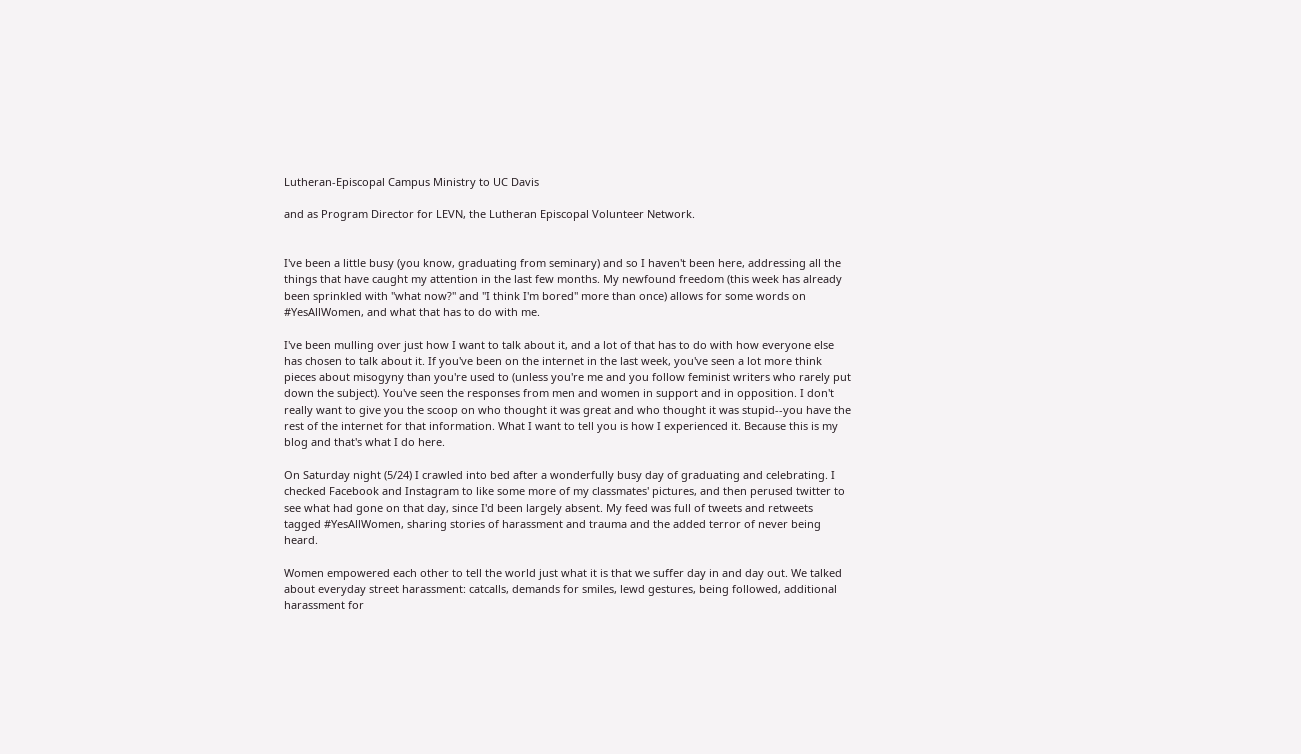Lutheran-Episcopal Campus Ministry to UC Davis

and as Program Director for LEVN, the Lutheran Episcopal Volunteer Network.


I've been a little busy (you know, graduating from seminary) and so I haven't been here, addressing all the things that have caught my attention in the last few months. My newfound freedom (this week has already been sprinkled with "what now?" and "I think I'm bored" more than once) allows for some words on #YesAllWomen, and what that has to do with me.

I've been mulling over just how I want to talk about it, and a lot of that has to do with how everyone else has chosen to talk about it. If you've been on the internet in the last week, you've seen a lot more think pieces about misogyny than you're used to (unless you're me and you follow feminist writers who rarely put down the subject). You've seen the responses from men and women in support and in opposition. I don't really want to give you the scoop on who thought it was great and who thought it was stupid--you have the rest of the internet for that information. What I want to tell you is how I experienced it. Because this is my blog and that's what I do here.

On Saturday night (5/24) I crawled into bed after a wonderfully busy day of graduating and celebrating. I checked Facebook and Instagram to like some more of my classmates' pictures, and then perused twitter to see what had gone on that day, since I'd been largely absent. My feed was full of tweets and retweets tagged #YesAllWomen, sharing stories of harassment and trauma and the added terror of never being heard.

Women empowered each other to tell the world just what it is that we suffer day in and day out. We talked about everyday street harassment: catcalls, demands for smiles, lewd gestures, being followed, additional harassment for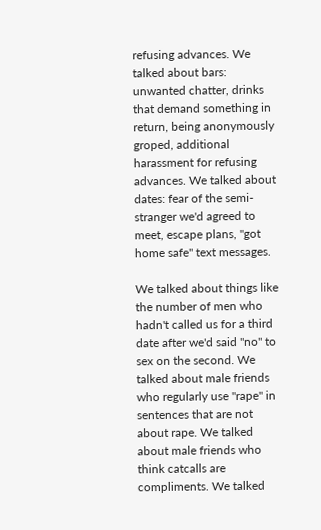refusing advances. We talked about bars: unwanted chatter, drinks that demand something in return, being anonymously groped, additional harassment for refusing advances. We talked about dates: fear of the semi-stranger we'd agreed to meet, escape plans, "got home safe" text messages.

We talked about things like the number of men who hadn't called us for a third date after we'd said "no" to sex on the second. We talked about male friends who regularly use "rape" in sentences that are not about rape. We talked about male friends who think catcalls are compliments. We talked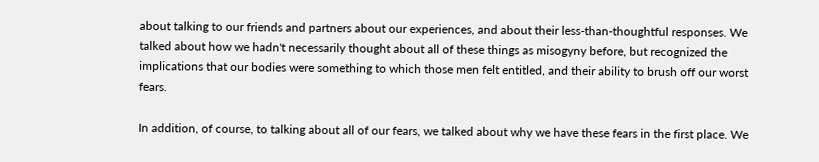about talking to our friends and partners about our experiences, and about their less-than-thoughtful responses. We talked about how we hadn't necessarily thought about all of these things as misogyny before, but recognized the implications that our bodies were something to which those men felt entitled, and their ability to brush off our worst fears.

In addition, of course, to talking about all of our fears, we talked about why we have these fears in the first place. We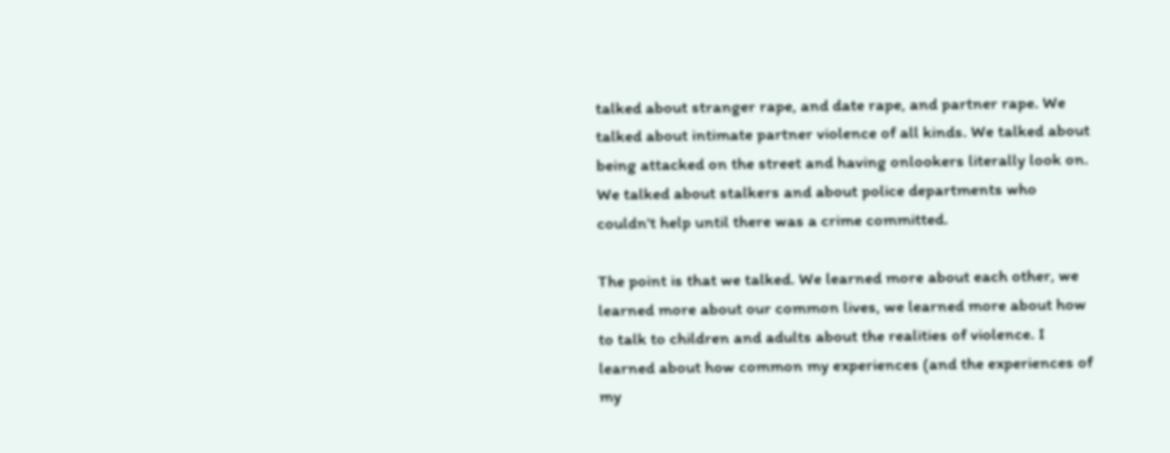talked about stranger rape, and date rape, and partner rape. We talked about intimate partner violence of all kinds. We talked about being attacked on the street and having onlookers literally look on. We talked about stalkers and about police departments who couldn't help until there was a crime committed.

The point is that we talked. We learned more about each other, we learned more about our common lives, we learned more about how to talk to children and adults about the realities of violence. I learned about how common my experiences (and the experiences of my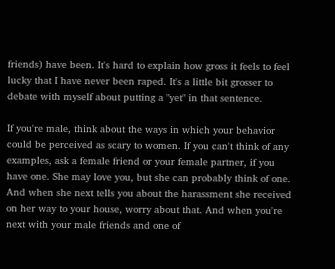friends) have been. It's hard to explain how gross it feels to feel lucky that I have never been raped. It's a little bit grosser to debate with myself about putting a "yet" in that sentence.

If you're male, think about the ways in which your behavior could be perceived as scary to women. If you can't think of any examples, ask a female friend or your female partner, if you have one. She may love you, but she can probably think of one. And when she next tells you about the harassment she received on her way to your house, worry about that. And when you're next with your male friends and one of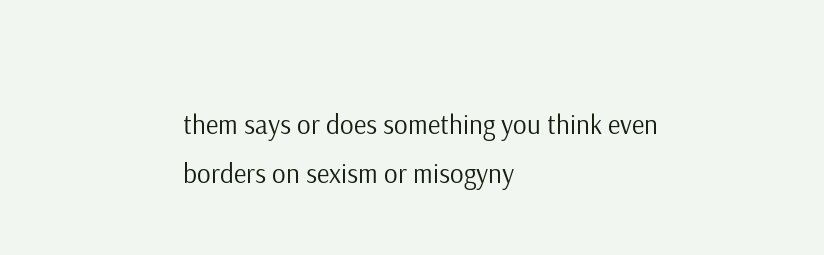them says or does something you think even borders on sexism or misogyny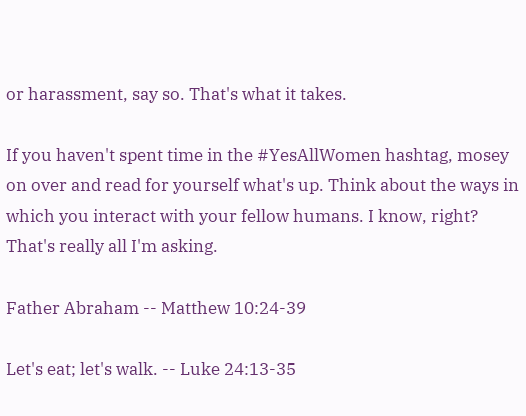or harassment, say so. That's what it takes.

If you haven't spent time in the #YesAllWomen hashtag, mosey on over and read for yourself what's up. Think about the ways in which you interact with your fellow humans. I know, right? That's really all I'm asking.

Father Abraham -- Matthew 10:24-39

Let's eat; let's walk. -- Luke 24:13-35